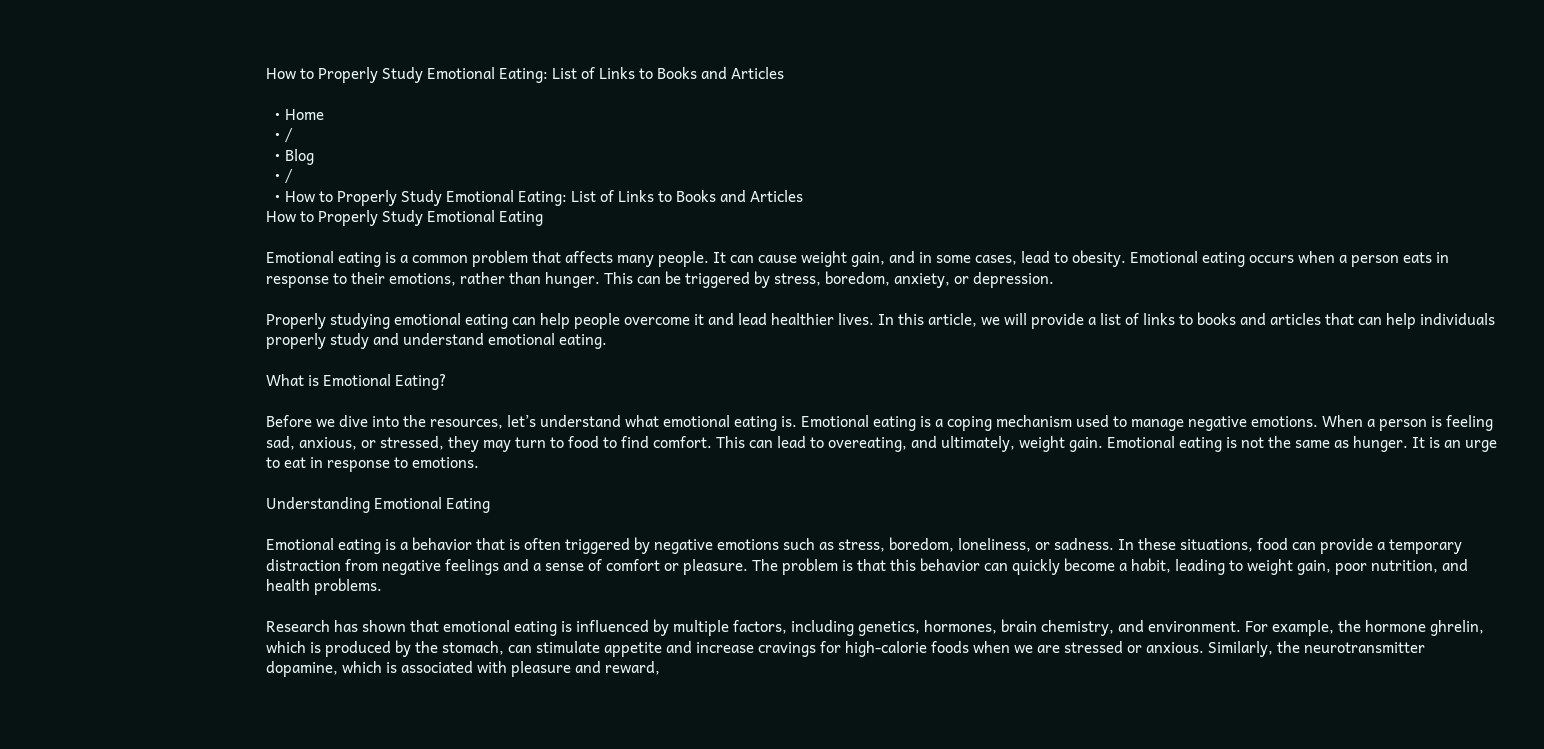How to Properly Study Emotional Eating: List of Links to Books and Articles

  • Home
  • /
  • Blog
  • /
  • How to Properly Study Emotional Eating: List of Links to Books and Articles
How to Properly Study Emotional Eating

Emotional eating is a common problem that affects many people. It can cause weight gain, and in some cases, lead to obesity. Emotional eating occurs when a person eats in response to their emotions, rather than hunger. This can be triggered by stress, boredom, anxiety, or depression.

Properly studying emotional eating can help people overcome it and lead healthier lives. In this article, we will provide a list of links to books and articles that can help individuals properly study and understand emotional eating.

What is Emotional Eating?

Before we dive into the resources, let’s understand what emotional eating is. Emotional eating is a coping mechanism used to manage negative emotions. When a person is feeling sad, anxious, or stressed, they may turn to food to find comfort. This can lead to overeating, and ultimately, weight gain. Emotional eating is not the same as hunger. It is an urge to eat in response to emotions.

Understanding Emotional Eating

Emotional eating is a behavior that is often triggered by negative emotions such as stress, boredom, loneliness, or sadness. In these situations, food can provide a temporary distraction from negative feelings and a sense of comfort or pleasure. The problem is that this behavior can quickly become a habit, leading to weight gain, poor nutrition, and health problems.

Research has shown that emotional eating is influenced by multiple factors, including genetics, hormones, brain chemistry, and environment. For example, the hormone ghrelin, which is produced by the stomach, can stimulate appetite and increase cravings for high-calorie foods when we are stressed or anxious. Similarly, the neurotransmitter dopamine, which is associated with pleasure and reward,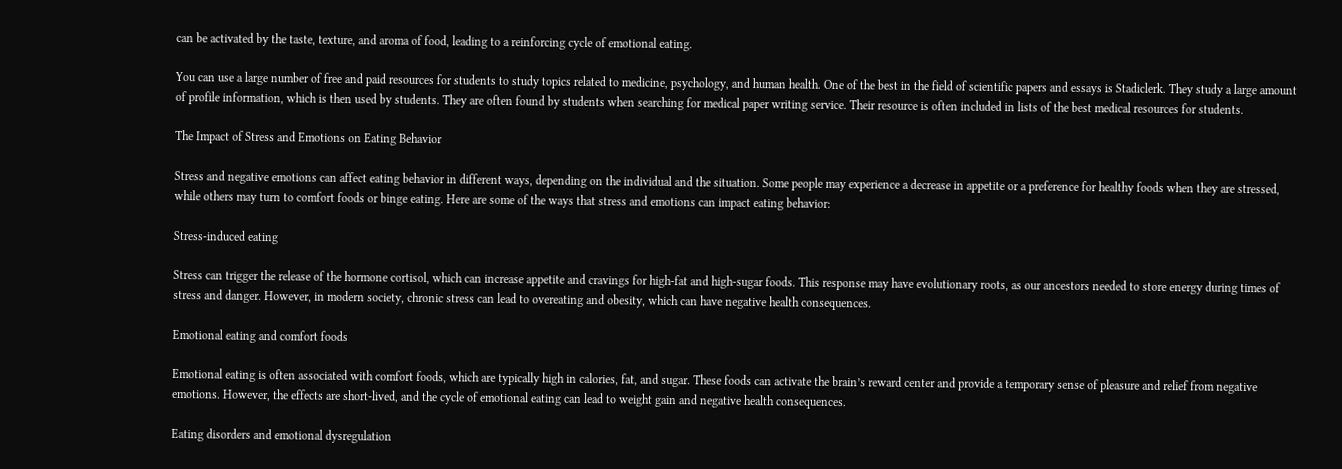can be activated by the taste, texture, and aroma of food, leading to a reinforcing cycle of emotional eating.

You can use a large number of free and paid resources for students to study topics related to medicine, psychology, and human health. One of the best in the field of scientific papers and essays is Stadiclerk. They study a large amount of profile information, which is then used by students. They are often found by students when searching for medical paper writing service. Their resource is often included in lists of the best medical resources for students.

The Impact of Stress and Emotions on Eating Behavior

Stress and negative emotions can affect eating behavior in different ways, depending on the individual and the situation. Some people may experience a decrease in appetite or a preference for healthy foods when they are stressed, while others may turn to comfort foods or binge eating. Here are some of the ways that stress and emotions can impact eating behavior:

Stress-induced eating

Stress can trigger the release of the hormone cortisol, which can increase appetite and cravings for high-fat and high-sugar foods. This response may have evolutionary roots, as our ancestors needed to store energy during times of stress and danger. However, in modern society, chronic stress can lead to overeating and obesity, which can have negative health consequences.

Emotional eating and comfort foods

Emotional eating is often associated with comfort foods, which are typically high in calories, fat, and sugar. These foods can activate the brain’s reward center and provide a temporary sense of pleasure and relief from negative emotions. However, the effects are short-lived, and the cycle of emotional eating can lead to weight gain and negative health consequences.

Eating disorders and emotional dysregulation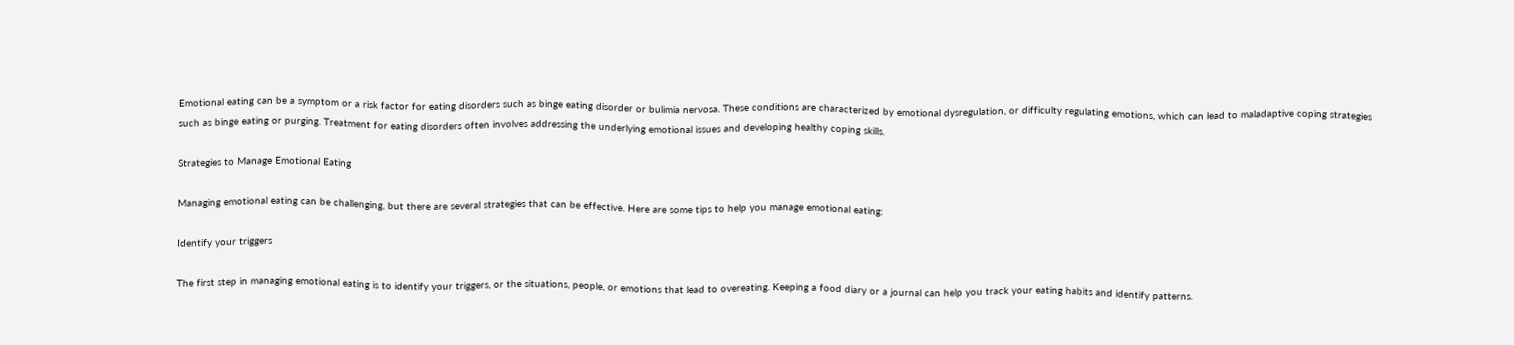Emotional eating can be a symptom or a risk factor for eating disorders such as binge eating disorder or bulimia nervosa. These conditions are characterized by emotional dysregulation, or difficulty regulating emotions, which can lead to maladaptive coping strategies such as binge eating or purging. Treatment for eating disorders often involves addressing the underlying emotional issues and developing healthy coping skills.

Strategies to Manage Emotional Eating

Managing emotional eating can be challenging, but there are several strategies that can be effective. Here are some tips to help you manage emotional eating:

Identify your triggers

The first step in managing emotional eating is to identify your triggers, or the situations, people, or emotions that lead to overeating. Keeping a food diary or a journal can help you track your eating habits and identify patterns.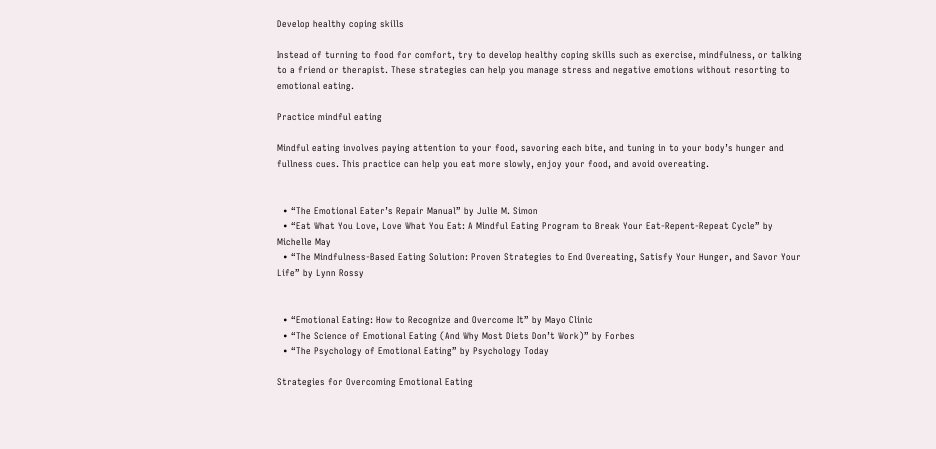Develop healthy coping skills

Instead of turning to food for comfort, try to develop healthy coping skills such as exercise, mindfulness, or talking to a friend or therapist. These strategies can help you manage stress and negative emotions without resorting to emotional eating.

Practice mindful eating

Mindful eating involves paying attention to your food, savoring each bite, and tuning in to your body’s hunger and fullness cues. This practice can help you eat more slowly, enjoy your food, and avoid overeating.


  • “The Emotional Eater’s Repair Manual” by Julie M. Simon
  • “Eat What You Love, Love What You Eat: A Mindful Eating Program to Break Your Eat-Repent-Repeat Cycle” by Michelle May
  • “The Mindfulness-Based Eating Solution: Proven Strategies to End Overeating, Satisfy Your Hunger, and Savor Your Life” by Lynn Rossy


  • “Emotional Eating: How to Recognize and Overcome It” by Mayo Clinic
  • “The Science of Emotional Eating (And Why Most Diets Don’t Work)” by Forbes
  • “The Psychology of Emotional Eating” by Psychology Today

Strategies for Overcoming Emotional Eating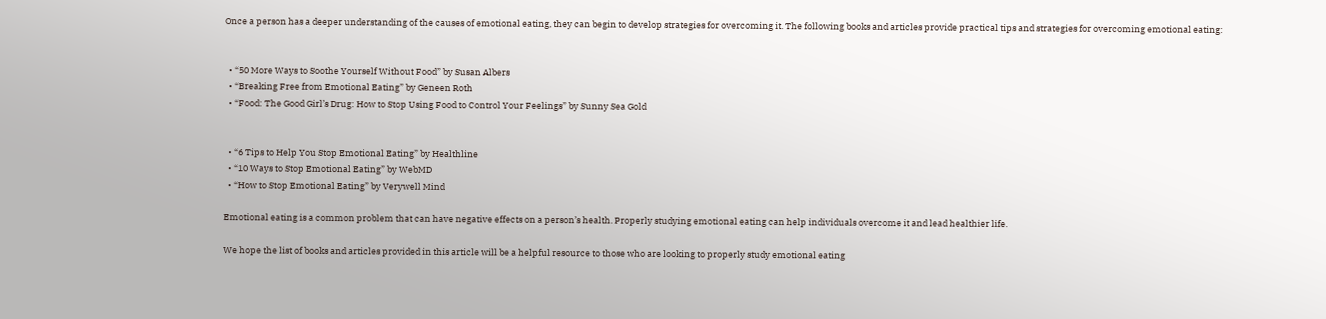Once a person has a deeper understanding of the causes of emotional eating, they can begin to develop strategies for overcoming it. The following books and articles provide practical tips and strategies for overcoming emotional eating:


  • “50 More Ways to Soothe Yourself Without Food” by Susan Albers
  • “Breaking Free from Emotional Eating” by Geneen Roth
  • “Food: The Good Girl’s Drug: How to Stop Using Food to Control Your Feelings” by Sunny Sea Gold


  • “6 Tips to Help You Stop Emotional Eating” by Healthline
  • “10 Ways to Stop Emotional Eating” by WebMD
  • “How to Stop Emotional Eating” by Verywell Mind

Emotional eating is a common problem that can have negative effects on a person’s health. Properly studying emotional eating can help individuals overcome it and lead healthier life.

We hope the list of books and articles provided in this article will be a helpful resource to those who are looking to properly study emotional eating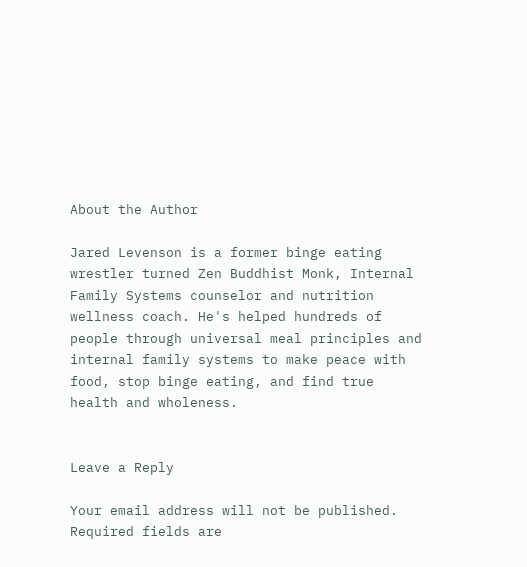About the Author

Jared Levenson is a former binge eating wrestler turned Zen Buddhist Monk, Internal Family Systems counselor and nutrition wellness coach. He's helped hundreds of people through universal meal principles and internal family systems to make peace with food, stop binge eating, and find true health and wholeness.


Leave a Reply

Your email address will not be published. Required fields are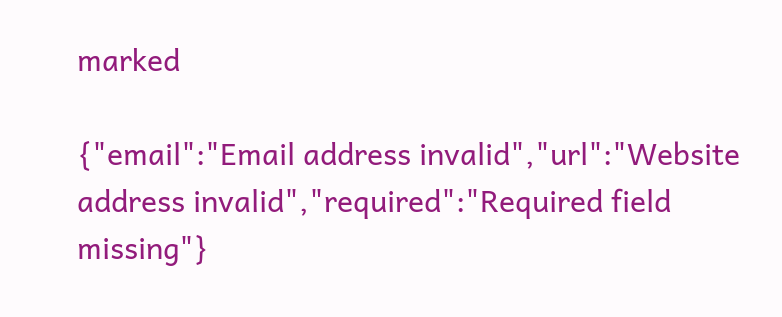marked

{"email":"Email address invalid","url":"Website address invalid","required":"Required field missing"}